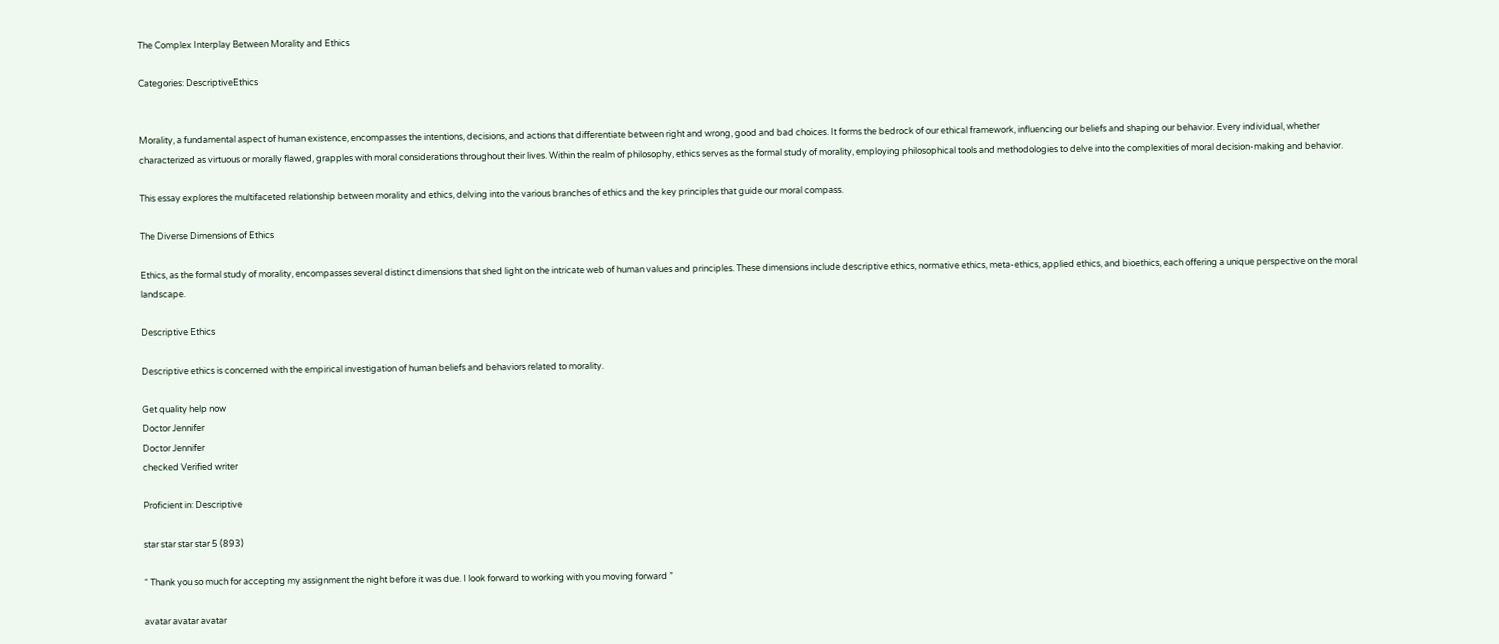The Complex Interplay Between Morality and Ethics

Categories: DescriptiveEthics


Morality, a fundamental aspect of human existence, encompasses the intentions, decisions, and actions that differentiate between right and wrong, good and bad choices. It forms the bedrock of our ethical framework, influencing our beliefs and shaping our behavior. Every individual, whether characterized as virtuous or morally flawed, grapples with moral considerations throughout their lives. Within the realm of philosophy, ethics serves as the formal study of morality, employing philosophical tools and methodologies to delve into the complexities of moral decision-making and behavior.

This essay explores the multifaceted relationship between morality and ethics, delving into the various branches of ethics and the key principles that guide our moral compass.

The Diverse Dimensions of Ethics

Ethics, as the formal study of morality, encompasses several distinct dimensions that shed light on the intricate web of human values and principles. These dimensions include descriptive ethics, normative ethics, meta-ethics, applied ethics, and bioethics, each offering a unique perspective on the moral landscape.

Descriptive Ethics

Descriptive ethics is concerned with the empirical investigation of human beliefs and behaviors related to morality.

Get quality help now
Doctor Jennifer
Doctor Jennifer
checked Verified writer

Proficient in: Descriptive

star star star star 5 (893)

“ Thank you so much for accepting my assignment the night before it was due. I look forward to working with you moving forward ”

avatar avatar avatar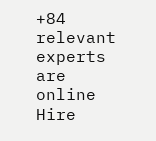+84 relevant experts are online
Hire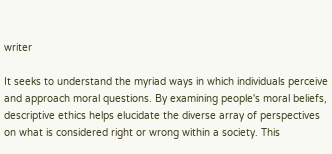writer

It seeks to understand the myriad ways in which individuals perceive and approach moral questions. By examining people's moral beliefs, descriptive ethics helps elucidate the diverse array of perspectives on what is considered right or wrong within a society. This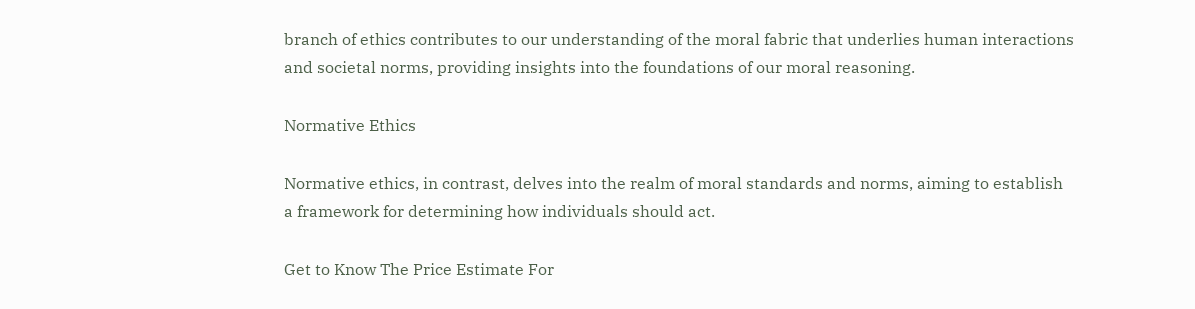branch of ethics contributes to our understanding of the moral fabric that underlies human interactions and societal norms, providing insights into the foundations of our moral reasoning.

Normative Ethics

Normative ethics, in contrast, delves into the realm of moral standards and norms, aiming to establish a framework for determining how individuals should act.

Get to Know The Price Estimate For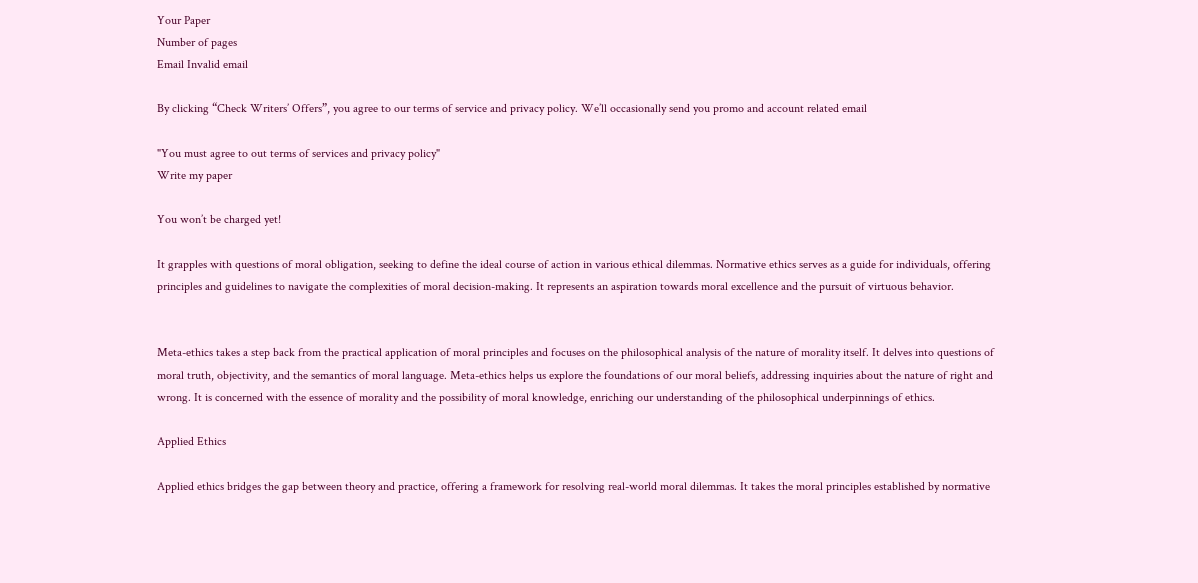Your Paper
Number of pages
Email Invalid email

By clicking “Check Writers’ Offers”, you agree to our terms of service and privacy policy. We’ll occasionally send you promo and account related email

"You must agree to out terms of services and privacy policy"
Write my paper

You won’t be charged yet!

It grapples with questions of moral obligation, seeking to define the ideal course of action in various ethical dilemmas. Normative ethics serves as a guide for individuals, offering principles and guidelines to navigate the complexities of moral decision-making. It represents an aspiration towards moral excellence and the pursuit of virtuous behavior.


Meta-ethics takes a step back from the practical application of moral principles and focuses on the philosophical analysis of the nature of morality itself. It delves into questions of moral truth, objectivity, and the semantics of moral language. Meta-ethics helps us explore the foundations of our moral beliefs, addressing inquiries about the nature of right and wrong. It is concerned with the essence of morality and the possibility of moral knowledge, enriching our understanding of the philosophical underpinnings of ethics.

Applied Ethics

Applied ethics bridges the gap between theory and practice, offering a framework for resolving real-world moral dilemmas. It takes the moral principles established by normative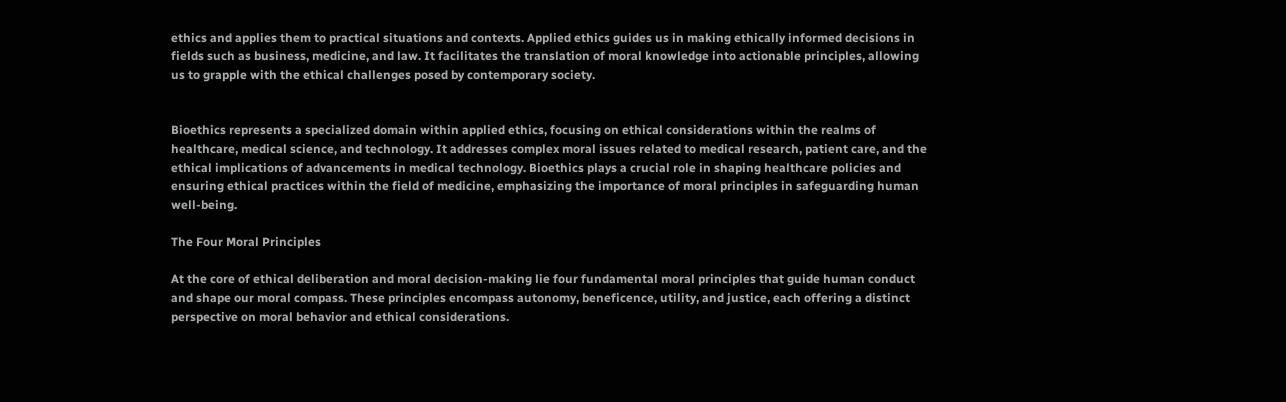ethics and applies them to practical situations and contexts. Applied ethics guides us in making ethically informed decisions in fields such as business, medicine, and law. It facilitates the translation of moral knowledge into actionable principles, allowing us to grapple with the ethical challenges posed by contemporary society.


Bioethics represents a specialized domain within applied ethics, focusing on ethical considerations within the realms of healthcare, medical science, and technology. It addresses complex moral issues related to medical research, patient care, and the ethical implications of advancements in medical technology. Bioethics plays a crucial role in shaping healthcare policies and ensuring ethical practices within the field of medicine, emphasizing the importance of moral principles in safeguarding human well-being.

The Four Moral Principles

At the core of ethical deliberation and moral decision-making lie four fundamental moral principles that guide human conduct and shape our moral compass. These principles encompass autonomy, beneficence, utility, and justice, each offering a distinct perspective on moral behavior and ethical considerations.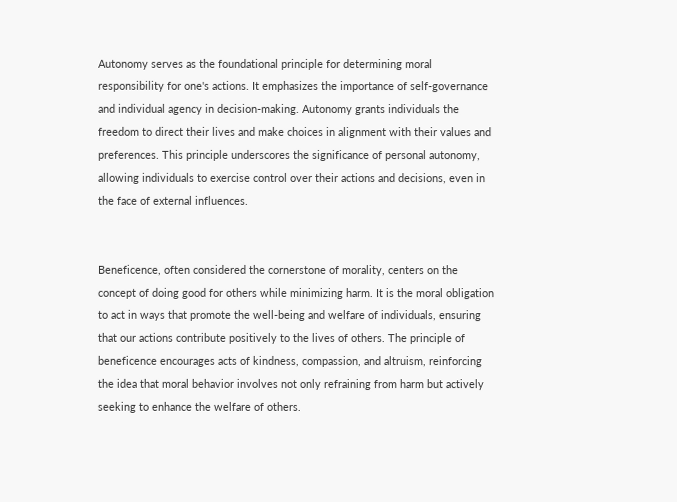Autonomy serves as the foundational principle for determining moral responsibility for one's actions. It emphasizes the importance of self-governance and individual agency in decision-making. Autonomy grants individuals the freedom to direct their lives and make choices in alignment with their values and preferences. This principle underscores the significance of personal autonomy, allowing individuals to exercise control over their actions and decisions, even in the face of external influences.


Beneficence, often considered the cornerstone of morality, centers on the concept of doing good for others while minimizing harm. It is the moral obligation to act in ways that promote the well-being and welfare of individuals, ensuring that our actions contribute positively to the lives of others. The principle of beneficence encourages acts of kindness, compassion, and altruism, reinforcing the idea that moral behavior involves not only refraining from harm but actively seeking to enhance the welfare of others.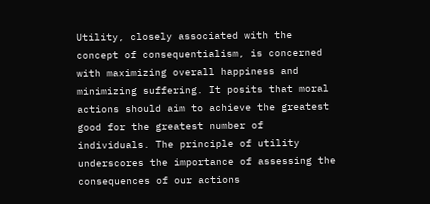Utility, closely associated with the concept of consequentialism, is concerned with maximizing overall happiness and minimizing suffering. It posits that moral actions should aim to achieve the greatest good for the greatest number of individuals. The principle of utility underscores the importance of assessing the consequences of our actions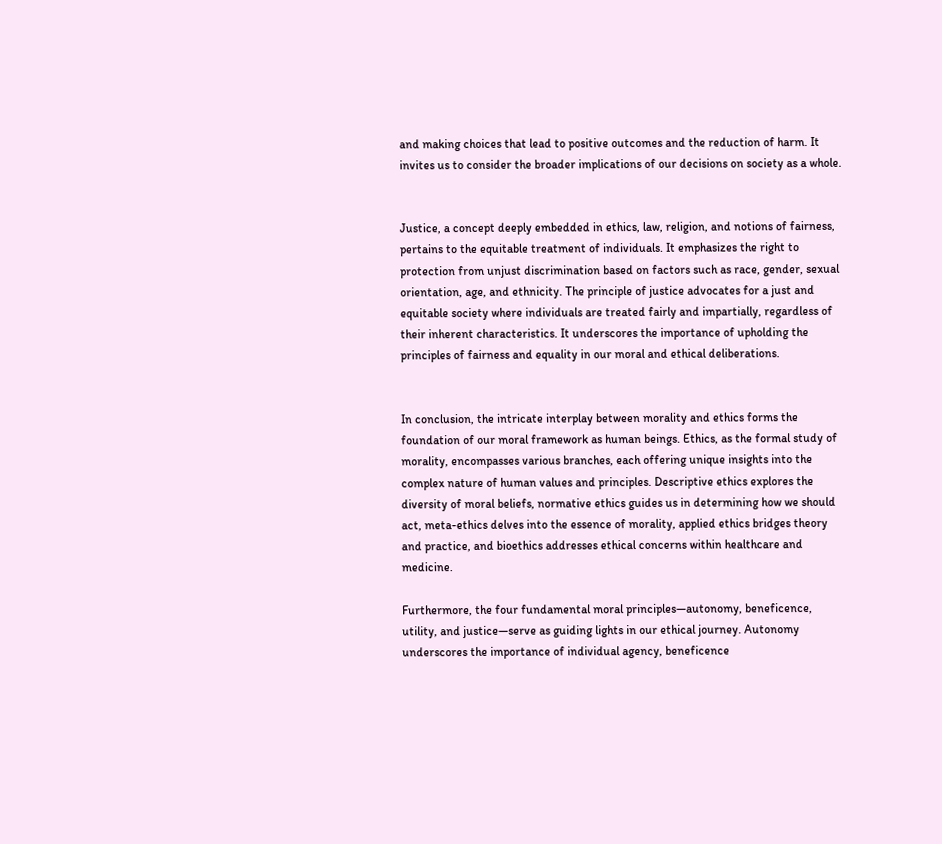and making choices that lead to positive outcomes and the reduction of harm. It invites us to consider the broader implications of our decisions on society as a whole.


Justice, a concept deeply embedded in ethics, law, religion, and notions of fairness, pertains to the equitable treatment of individuals. It emphasizes the right to protection from unjust discrimination based on factors such as race, gender, sexual orientation, age, and ethnicity. The principle of justice advocates for a just and equitable society where individuals are treated fairly and impartially, regardless of their inherent characteristics. It underscores the importance of upholding the principles of fairness and equality in our moral and ethical deliberations.


In conclusion, the intricate interplay between morality and ethics forms the foundation of our moral framework as human beings. Ethics, as the formal study of morality, encompasses various branches, each offering unique insights into the complex nature of human values and principles. Descriptive ethics explores the diversity of moral beliefs, normative ethics guides us in determining how we should act, meta-ethics delves into the essence of morality, applied ethics bridges theory and practice, and bioethics addresses ethical concerns within healthcare and medicine.

Furthermore, the four fundamental moral principles—autonomy, beneficence, utility, and justice—serve as guiding lights in our ethical journey. Autonomy underscores the importance of individual agency, beneficence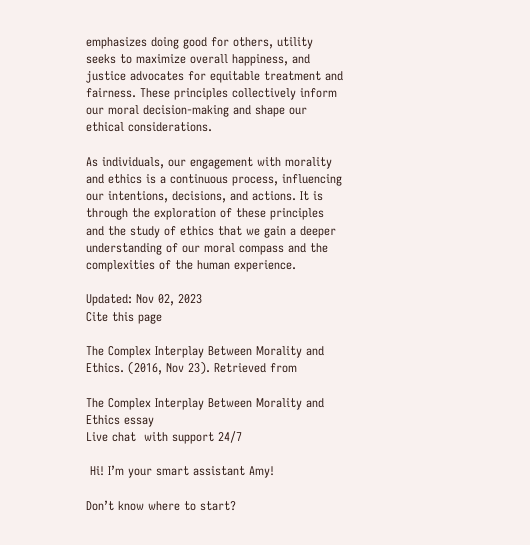emphasizes doing good for others, utility seeks to maximize overall happiness, and justice advocates for equitable treatment and fairness. These principles collectively inform our moral decision-making and shape our ethical considerations.

As individuals, our engagement with morality and ethics is a continuous process, influencing our intentions, decisions, and actions. It is through the exploration of these principles and the study of ethics that we gain a deeper understanding of our moral compass and the complexities of the human experience.

Updated: Nov 02, 2023
Cite this page

The Complex Interplay Between Morality and Ethics. (2016, Nov 23). Retrieved from

The Complex Interplay Between Morality and Ethics essay
Live chat  with support 24/7

 Hi! I’m your smart assistant Amy!

Don’t know where to start?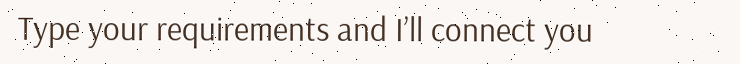Type your requirements and I’ll connect you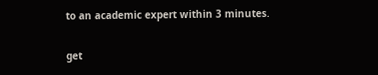to an academic expert within 3 minutes.

get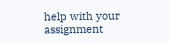help with your assignment